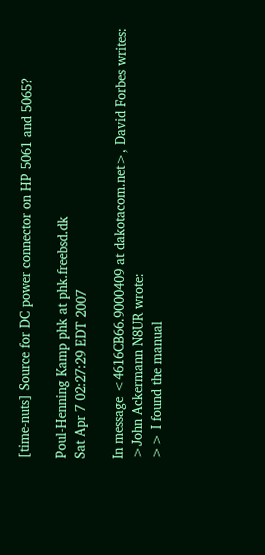[time-nuts] Source for DC power connector on HP 5061 and 5065?

Poul-Henning Kamp phk at phk.freebsd.dk
Sat Apr 7 02:27:29 EDT 2007

In message <4616CB66.9000409 at dakotacom.net>, David Forbes writes:
>John Ackermann N8UR wrote:
>> I found the manual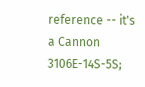reference -- it's a Cannon 3106E-14S-5S;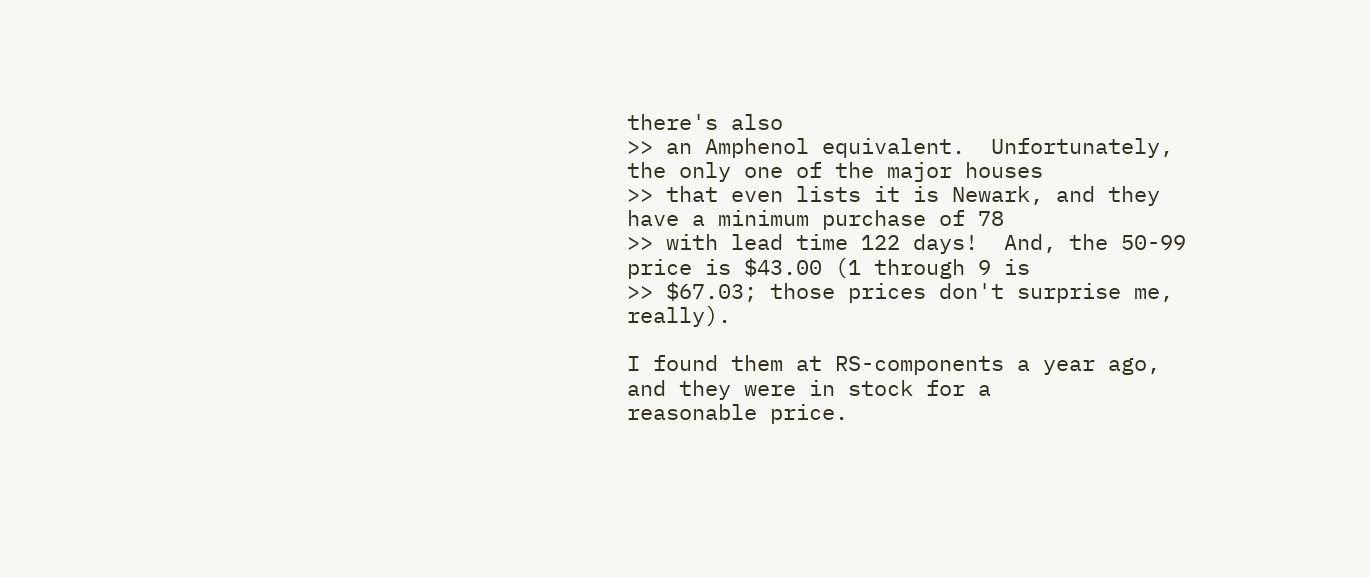there's also
>> an Amphenol equivalent.  Unfortunately, the only one of the major houses
>> that even lists it is Newark, and they have a minimum purchase of 78
>> with lead time 122 days!  And, the 50-99 price is $43.00 (1 through 9 is
>> $67.03; those prices don't surprise me, really).

I found them at RS-components a year ago, and they were in stock for a
reasonable price.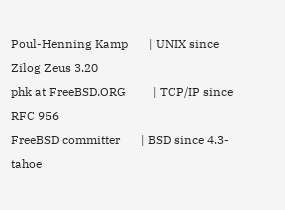Poul-Henning Kamp       | UNIX since Zilog Zeus 3.20
phk at FreeBSD.ORG         | TCP/IP since RFC 956
FreeBSD committer       | BSD since 4.3-tahoe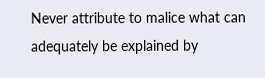Never attribute to malice what can adequately be explained by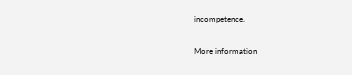incompetence.

More information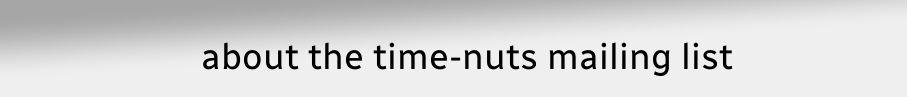about the time-nuts mailing list